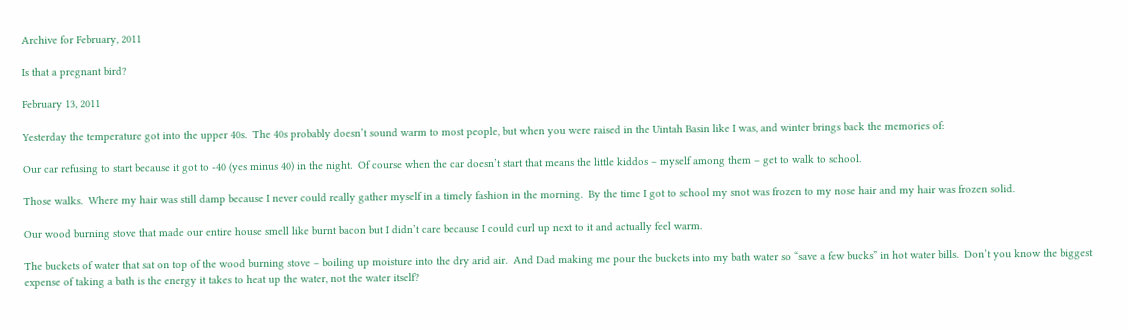Archive for February, 2011

Is that a pregnant bird?

February 13, 2011

Yesterday the temperature got into the upper 40s.  The 40s probably doesn’t sound warm to most people, but when you were raised in the Uintah Basin like I was, and winter brings back the memories of:

Our car refusing to start because it got to -40 (yes minus 40) in the night.  Of course when the car doesn’t start that means the little kiddos – myself among them – get to walk to school.

Those walks.  Where my hair was still damp because I never could really gather myself in a timely fashion in the morning.  By the time I got to school my snot was frozen to my nose hair and my hair was frozen solid.

Our wood burning stove that made our entire house smell like burnt bacon but I didn’t care because I could curl up next to it and actually feel warm.

The buckets of water that sat on top of the wood burning stove – boiling up moisture into the dry arid air.  And Dad making me pour the buckets into my bath water so “save a few bucks” in hot water bills.  Don’t you know the biggest expense of taking a bath is the energy it takes to heat up the water, not the water itself?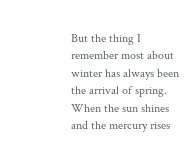But the thing I remember most about winter has always been the arrival of spring.  When the sun shines and the mercury rises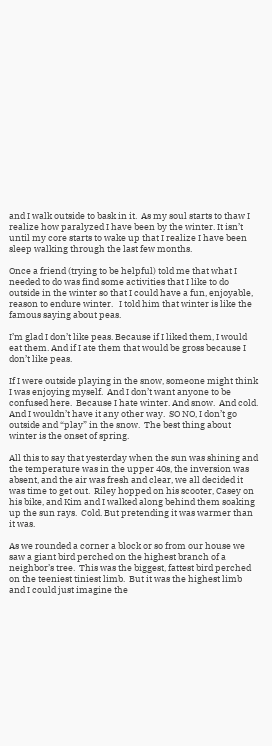and I walk outside to bask in it.  As my soul starts to thaw I realize how paralyzed I have been by the winter. It isn’t until my core starts to wake up that I realize I have been sleep walking through the last few months.

Once a friend (trying to be helpful) told me that what I needed to do was find some activities that I like to do outside in the winter so that I could have a fun, enjoyable, reason to endure winter.   I told him that winter is like the famous saying about peas.

I’m glad I don’t like peas. Because if I liked them, I would eat them. And if I ate them that would be gross because I don’t like peas.

If I were outside playing in the snow, someone might think I was enjoying myself.  And I don’t want anyone to be confused here.  Because I hate winter. And snow.  And cold. And I wouldn’t have it any other way.  SO NO, I don’t go outside and “play” in the snow.  The best thing about winter is the onset of spring.

All this to say that yesterday when the sun was shining and the temperature was in the upper 40s, the inversion was absent, and the air was fresh and clear, we all decided it was time to get out.  Riley hopped on his scooter, Casey on his bike, and Kim and I walked along behind them soaking up the sun rays.  Cold. But pretending it was warmer than it was.

As we rounded a corner a block or so from our house we saw a giant bird perched on the highest branch of a neighbor’s tree.  This was the biggest, fattest bird perched on the teeniest tiniest limb.  But it was the highest limb and I could just imagine the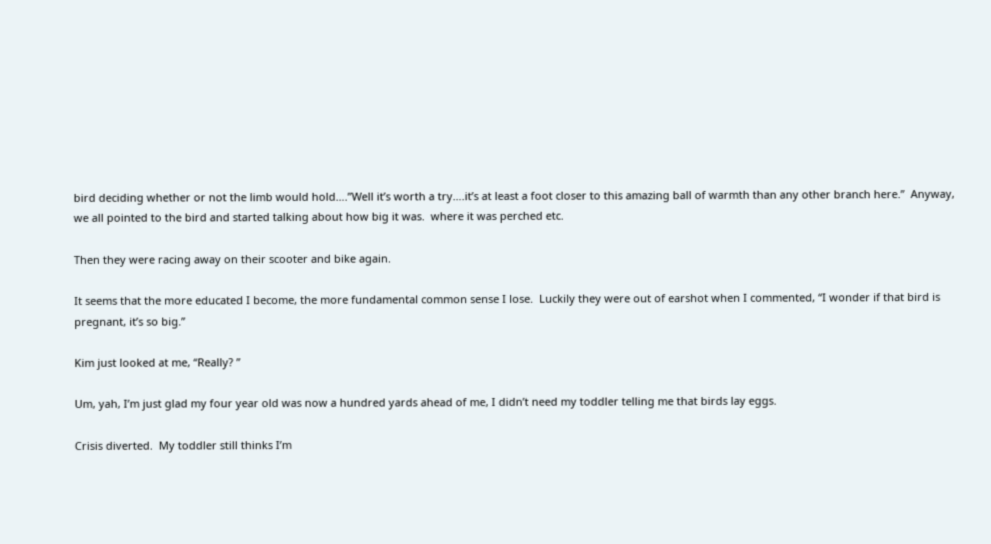bird deciding whether or not the limb would hold….”Well it’s worth a try….it’s at least a foot closer to this amazing ball of warmth than any other branch here.”  Anyway, we all pointed to the bird and started talking about how big it was.  where it was perched etc.

Then they were racing away on their scooter and bike again.

It seems that the more educated I become, the more fundamental common sense I lose.  Luckily they were out of earshot when I commented, “I wonder if that bird is pregnant, it’s so big.”

Kim just looked at me, “Really? ”

Um, yah, I’m just glad my four year old was now a hundred yards ahead of me, I didn’t need my toddler telling me that birds lay eggs.

Crisis diverted.  My toddler still thinks I’m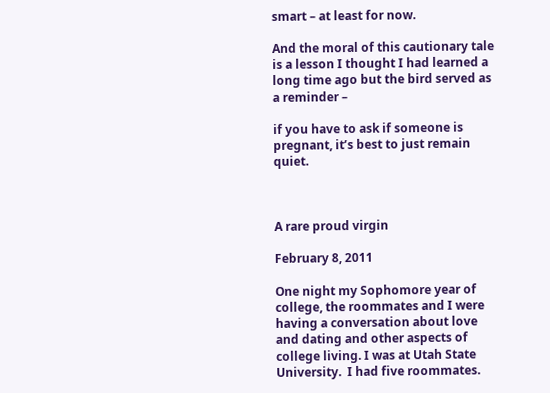smart – at least for now.

And the moral of this cautionary tale is a lesson I thought I had learned a long time ago but the bird served as a reminder –

if you have to ask if someone is pregnant, it’s best to just remain quiet.



A rare proud virgin

February 8, 2011

One night my Sophomore year of college, the roommates and I were having a conversation about love and dating and other aspects of college living. I was at Utah State University.  I had five roommates.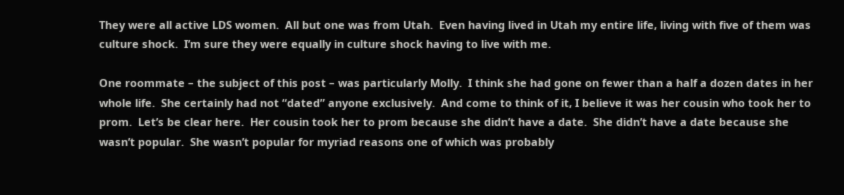They were all active LDS women.  All but one was from Utah.  Even having lived in Utah my entire life, living with five of them was culture shock.  I’m sure they were equally in culture shock having to live with me.

One roommate – the subject of this post – was particularly Molly.  I think she had gone on fewer than a half a dozen dates in her whole life.  She certainly had not “dated” anyone exclusively.  And come to think of it, I believe it was her cousin who took her to prom.  Let’s be clear here.  Her cousin took her to prom because she didn’t have a date.  She didn’t have a date because she wasn’t popular.  She wasn’t popular for myriad reasons one of which was probably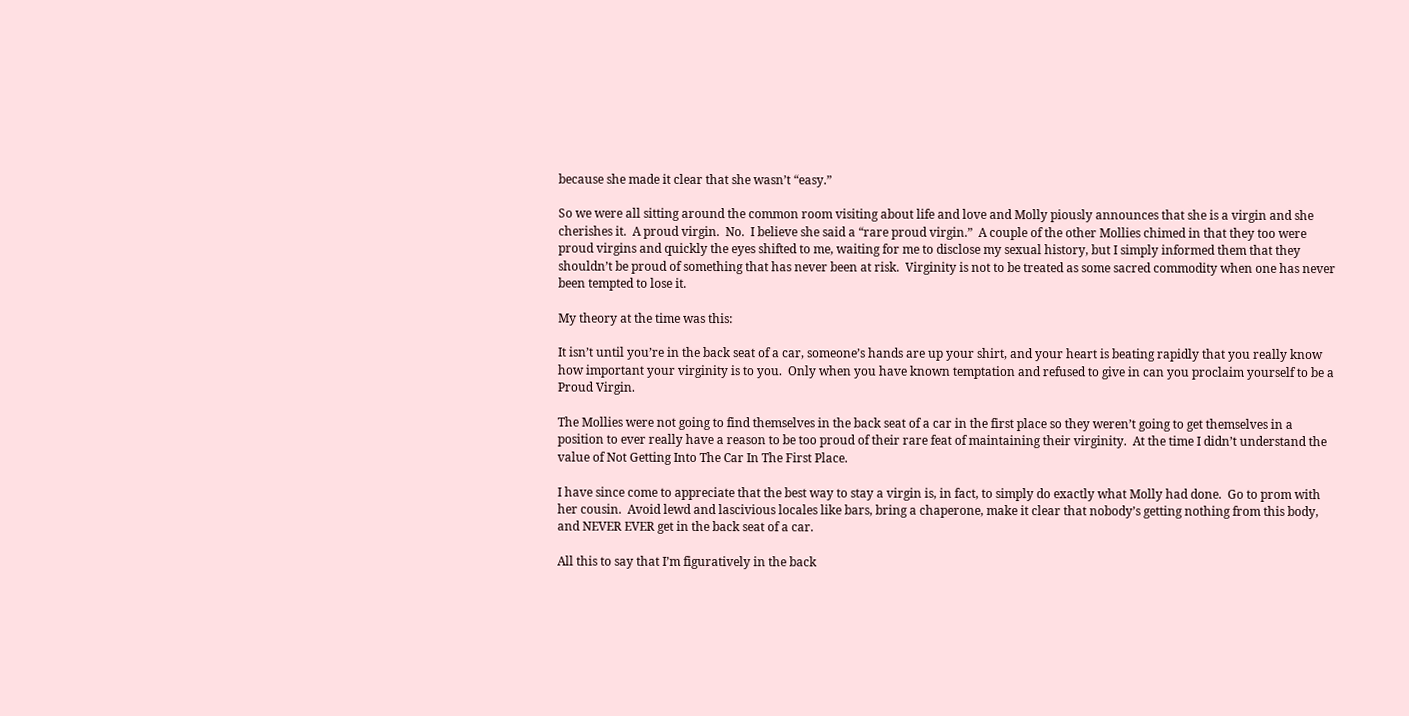because she made it clear that she wasn’t “easy.”

So we were all sitting around the common room visiting about life and love and Molly piously announces that she is a virgin and she cherishes it.  A proud virgin.  No.  I believe she said a “rare proud virgin.”  A couple of the other Mollies chimed in that they too were proud virgins and quickly the eyes shifted to me, waiting for me to disclose my sexual history, but I simply informed them that they shouldn’t be proud of something that has never been at risk.  Virginity is not to be treated as some sacred commodity when one has never been tempted to lose it.

My theory at the time was this:

It isn’t until you’re in the back seat of a car, someone’s hands are up your shirt, and your heart is beating rapidly that you really know how important your virginity is to you.  Only when you have known temptation and refused to give in can you proclaim yourself to be a Proud Virgin.

The Mollies were not going to find themselves in the back seat of a car in the first place so they weren’t going to get themselves in a position to ever really have a reason to be too proud of their rare feat of maintaining their virginity.  At the time I didn’t understand the value of Not Getting Into The Car In The First Place.

I have since come to appreciate that the best way to stay a virgin is, in fact, to simply do exactly what Molly had done.  Go to prom with her cousin.  Avoid lewd and lascivious locales like bars, bring a chaperone, make it clear that nobody’s getting nothing from this body, and NEVER EVER get in the back seat of a car.

All this to say that I’m figuratively in the back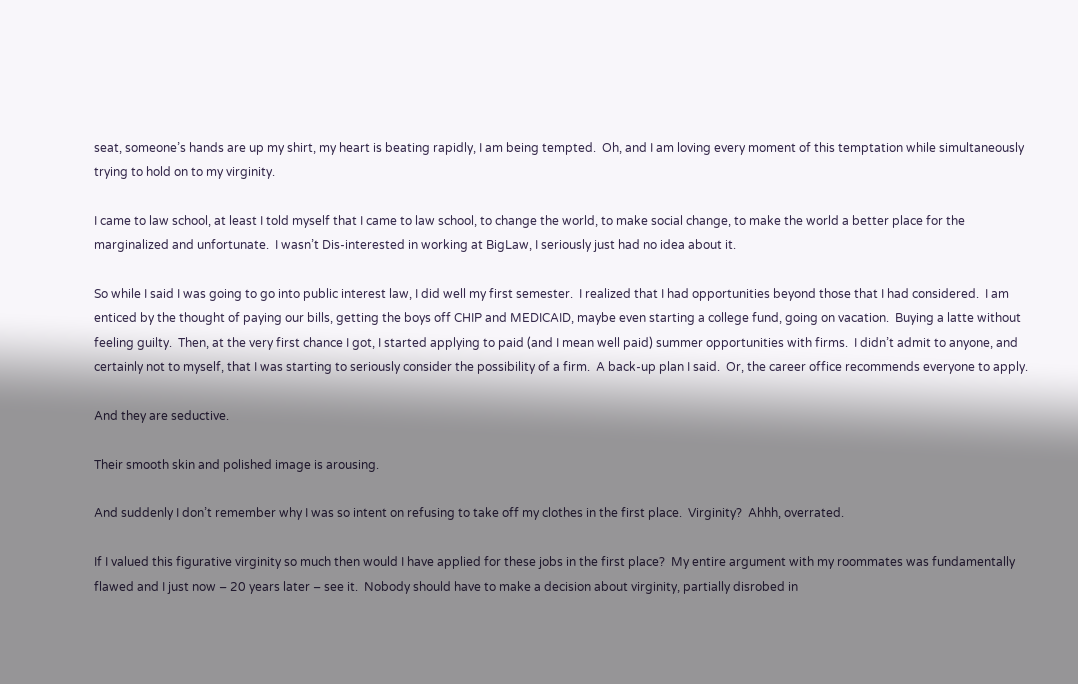seat, someone’s hands are up my shirt, my heart is beating rapidly, I am being tempted.  Oh, and I am loving every moment of this temptation while simultaneously trying to hold on to my virginity.

I came to law school, at least I told myself that I came to law school, to change the world, to make social change, to make the world a better place for the marginalized and unfortunate.  I wasn’t Dis-interested in working at BigLaw, I seriously just had no idea about it.

So while I said I was going to go into public interest law, I did well my first semester.  I realized that I had opportunities beyond those that I had considered.  I am enticed by the thought of paying our bills, getting the boys off CHIP and MEDICAID, maybe even starting a college fund, going on vacation.  Buying a latte without feeling guilty.  Then, at the very first chance I got, I started applying to paid (and I mean well paid) summer opportunities with firms.  I didn’t admit to anyone, and certainly not to myself, that I was starting to seriously consider the possibility of a firm.  A back-up plan I said.  Or, the career office recommends everyone to apply.

And they are seductive.

Their smooth skin and polished image is arousing.

And suddenly I don’t remember why I was so intent on refusing to take off my clothes in the first place.  Virginity?  Ahhh, overrated.

If I valued this figurative virginity so much then would I have applied for these jobs in the first place?  My entire argument with my roommates was fundamentally flawed and I just now – 20 years later – see it.  Nobody should have to make a decision about virginity, partially disrobed in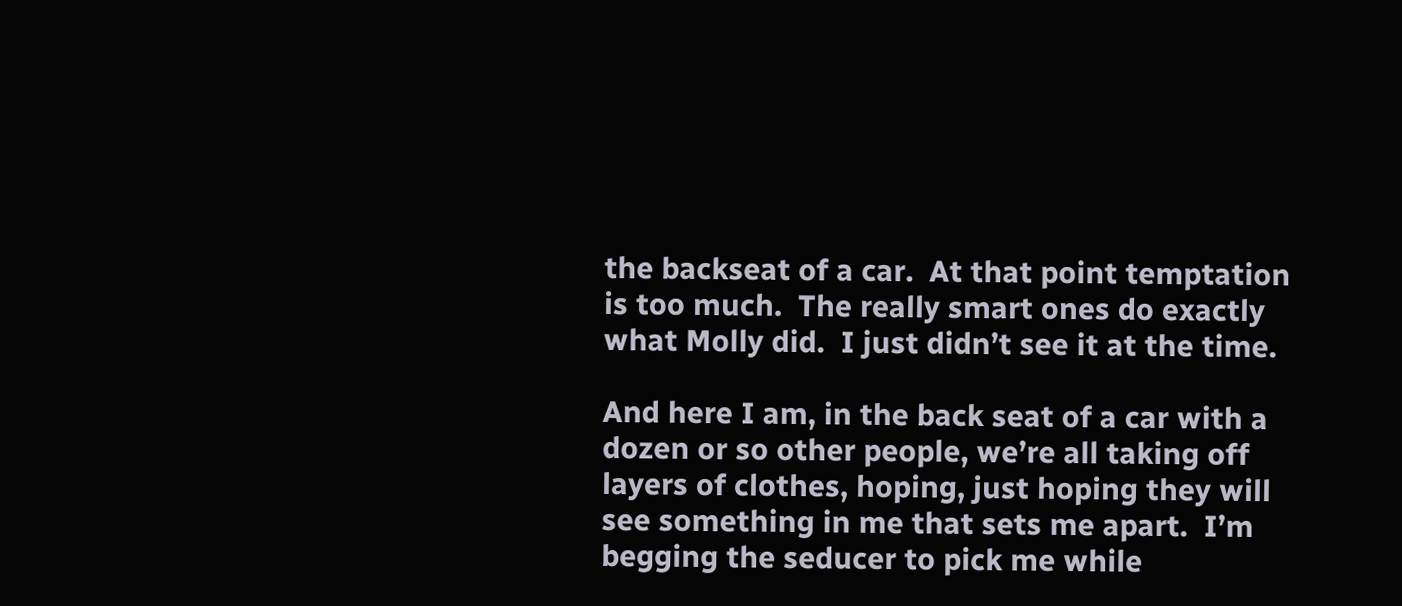the backseat of a car.  At that point temptation is too much.  The really smart ones do exactly what Molly did.  I just didn’t see it at the time.

And here I am, in the back seat of a car with a dozen or so other people, we’re all taking off layers of clothes, hoping, just hoping they will see something in me that sets me apart.  I’m begging the seducer to pick me while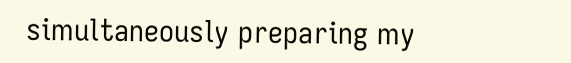simultaneously preparing my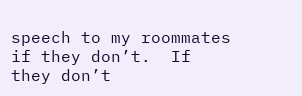speech to my roommates if they don’t.  If they don’t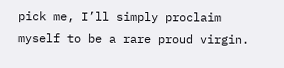pick me, I’ll simply proclaim myself to be a rare proud virgin.